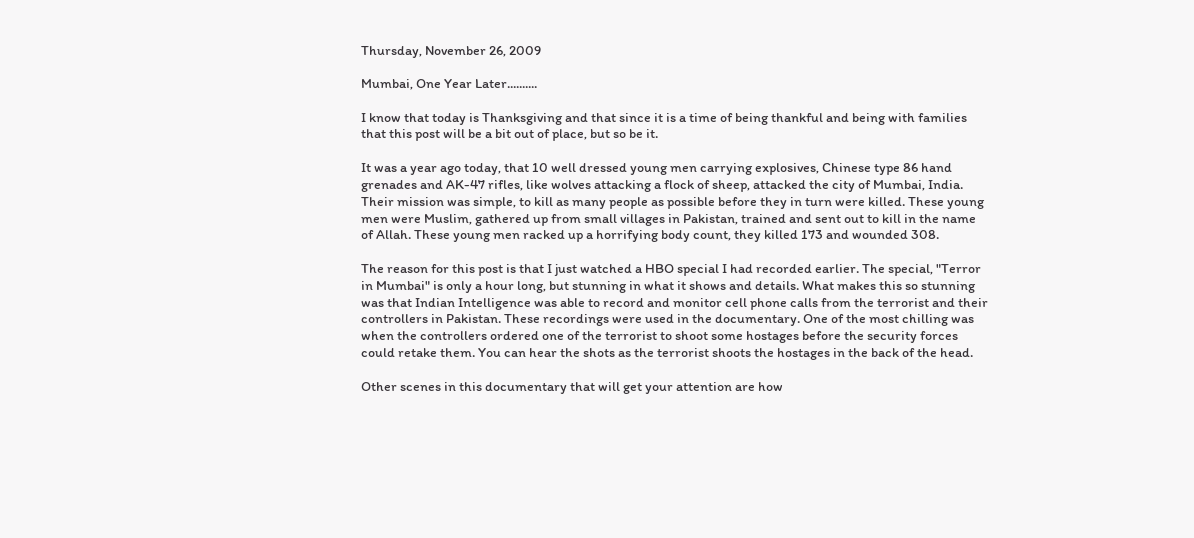Thursday, November 26, 2009

Mumbai, One Year Later..........

I know that today is Thanksgiving and that since it is a time of being thankful and being with families that this post will be a bit out of place, but so be it.

It was a year ago today, that 10 well dressed young men carrying explosives, Chinese type 86 hand grenades and AK-47 rifles, like wolves attacking a flock of sheep, attacked the city of Mumbai, India. Their mission was simple, to kill as many people as possible before they in turn were killed. These young men were Muslim, gathered up from small villages in Pakistan, trained and sent out to kill in the name of Allah. These young men racked up a horrifying body count, they killed 173 and wounded 308.

The reason for this post is that I just watched a HBO special I had recorded earlier. The special, "Terror in Mumbai" is only a hour long, but stunning in what it shows and details. What makes this so stunning was that Indian Intelligence was able to record and monitor cell phone calls from the terrorist and their controllers in Pakistan. These recordings were used in the documentary. One of the most chilling was when the controllers ordered one of the terrorist to shoot some hostages before the security forces could retake them. You can hear the shots as the terrorist shoots the hostages in the back of the head.

Other scenes in this documentary that will get your attention are how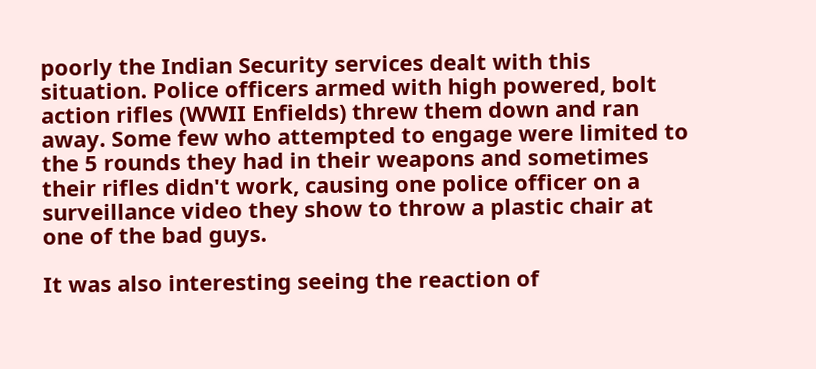poorly the Indian Security services dealt with this situation. Police officers armed with high powered, bolt action rifles (WWII Enfields) threw them down and ran away. Some few who attempted to engage were limited to the 5 rounds they had in their weapons and sometimes their rifles didn't work, causing one police officer on a surveillance video they show to throw a plastic chair at one of the bad guys.

It was also interesting seeing the reaction of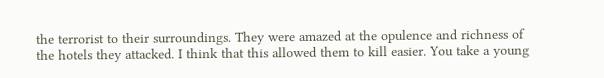the terrorist to their surroundings. They were amazed at the opulence and richness of the hotels they attacked. I think that this allowed them to kill easier. You take a young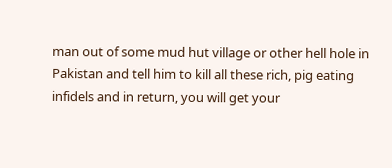man out of some mud hut village or other hell hole in Pakistan and tell him to kill all these rich, pig eating infidels and in return, you will get your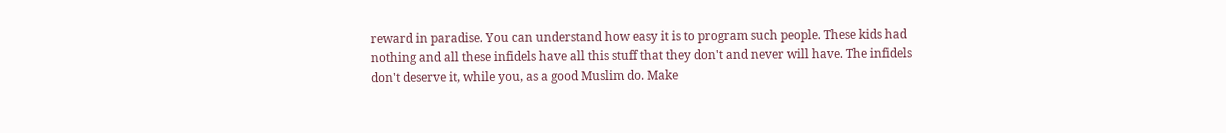reward in paradise. You can understand how easy it is to program such people. These kids had nothing and all these infidels have all this stuff that they don't and never will have. The infidels don't deserve it, while you, as a good Muslim do. Make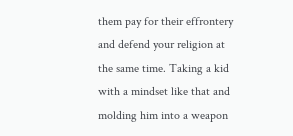them pay for their effrontery and defend your religion at the same time. Taking a kid with a mindset like that and molding him into a weapon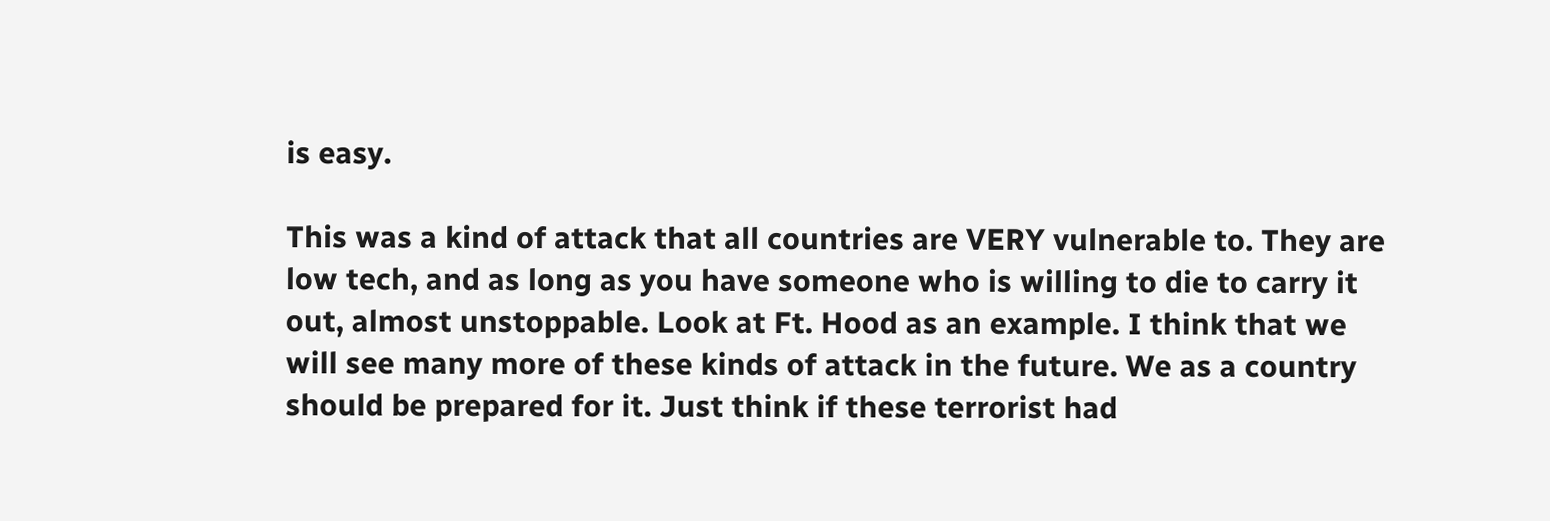is easy.

This was a kind of attack that all countries are VERY vulnerable to. They are low tech, and as long as you have someone who is willing to die to carry it out, almost unstoppable. Look at Ft. Hood as an example. I think that we will see many more of these kinds of attack in the future. We as a country should be prepared for it. Just think if these terrorist had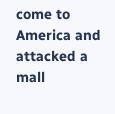come to America and attacked a mall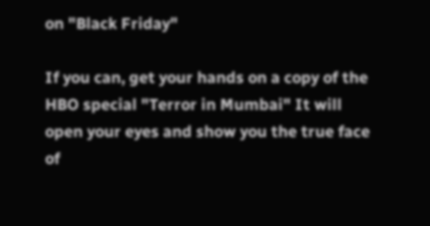on "Black Friday"

If you can, get your hands on a copy of the HBO special "Terror in Mumbai" It will open your eyes and show you the true face of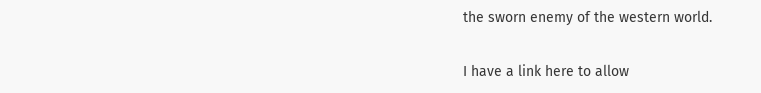the sworn enemy of the western world.


I have a link here to allow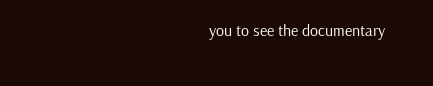you to see the documentary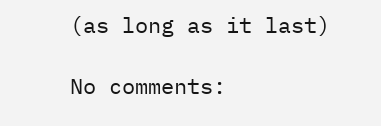(as long as it last)

No comments: